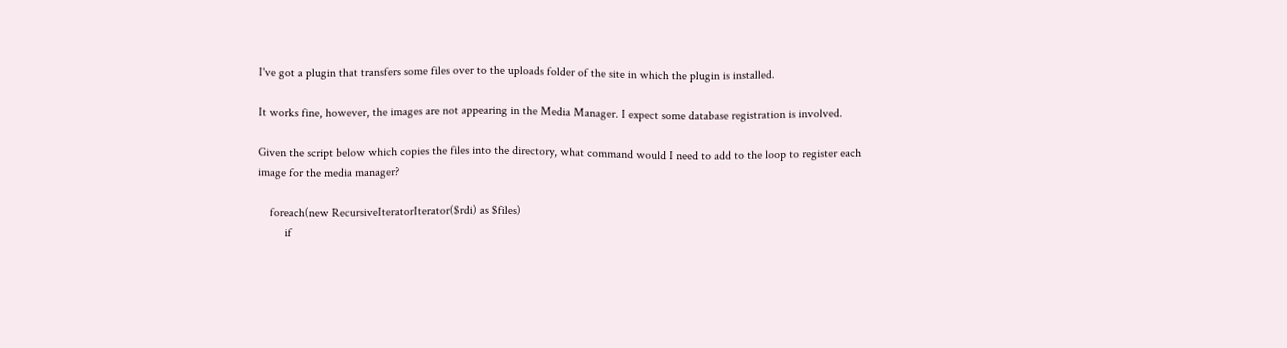I've got a plugin that transfers some files over to the uploads folder of the site in which the plugin is installed.

It works fine, however, the images are not appearing in the Media Manager. I expect some database registration is involved.

Given the script below which copies the files into the directory, what command would I need to add to the loop to register each image for the media manager?

    foreach(new RecursiveIteratorIterator($rdi) as $files)
         if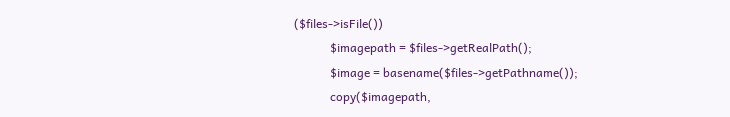($files->isFile())
            $imagepath = $files->getRealPath();
            $image = basename($files->getPathname());
            copy($imagepath,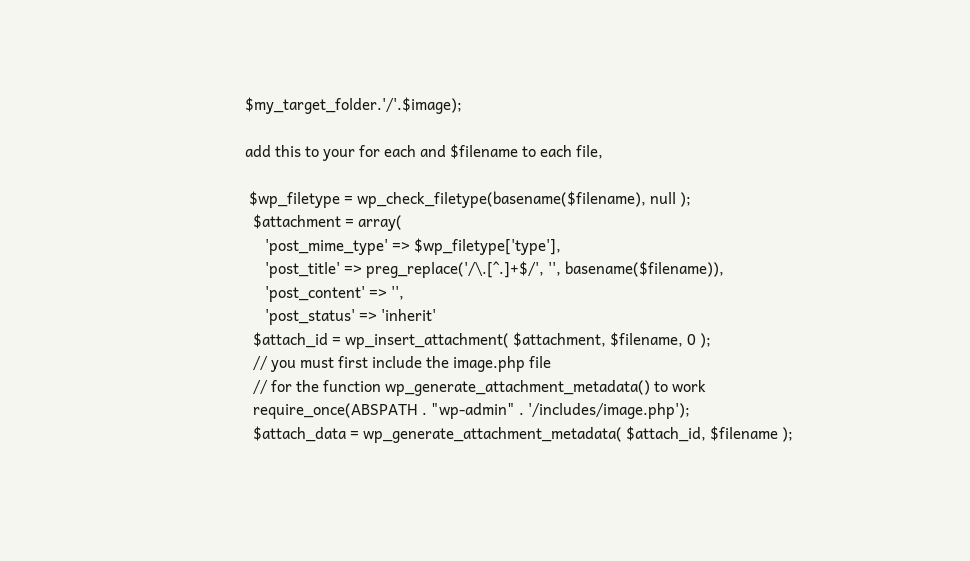$my_target_folder.'/'.$image);

add this to your for each and $filename to each file,

 $wp_filetype = wp_check_filetype(basename($filename), null );
  $attachment = array(
     'post_mime_type' => $wp_filetype['type'],
     'post_title' => preg_replace('/\.[^.]+$/', '', basename($filename)),
     'post_content' => '',
     'post_status' => 'inherit'
  $attach_id = wp_insert_attachment( $attachment, $filename, 0 );
  // you must first include the image.php file
  // for the function wp_generate_attachment_metadata() to work
  require_once(ABSPATH . "wp-admin" . '/includes/image.php');
  $attach_data = wp_generate_attachment_metadata( $attach_id, $filename );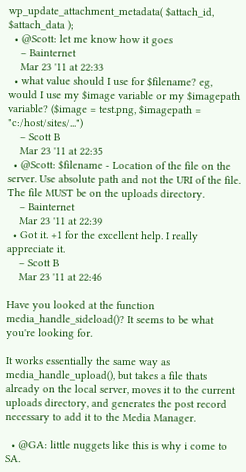wp_update_attachment_metadata( $attach_id,  $attach_data );
  • @Scott: let me know how it goes
    – Bainternet
    Mar 23 '11 at 22:33
  • what value should I use for $filename? eg, would I use my $image variable or my $imagepath variable? ($image = test.png, $imagepath = "c:/host/sites/...")
    – Scott B
    Mar 23 '11 at 22:35
  • @Scott: $filename - Location of the file on the server. Use absolute path and not the URI of the file. The file MUST be on the uploads directory.
    – Bainternet
    Mar 23 '11 at 22:39
  • Got it. +1 for the excellent help. I really appreciate it.
    – Scott B
    Mar 23 '11 at 22:46

Have you looked at the function media_handle_sideload()? It seems to be what you're looking for.

It works essentially the same way as media_handle_upload(), but takes a file thats already on the local server, moves it to the current uploads directory, and generates the post record necessary to add it to the Media Manager.

  • @GA: little nuggets like this is why i come to SA.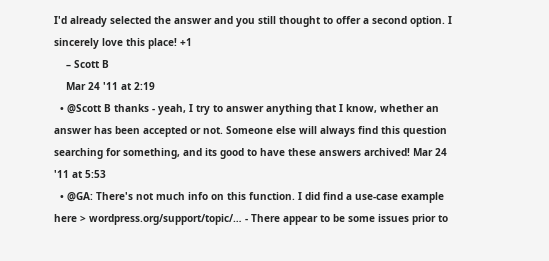I'd already selected the answer and you still thought to offer a second option. I sincerely love this place! +1
    – Scott B
    Mar 24 '11 at 2:19
  • @Scott B thanks - yeah, I try to answer anything that I know, whether an answer has been accepted or not. Someone else will always find this question searching for something, and its good to have these answers archived! Mar 24 '11 at 5:53
  • @GA: There's not much info on this function. I did find a use-case example here > wordpress.org/support/topic/… - There appear to be some issues prior to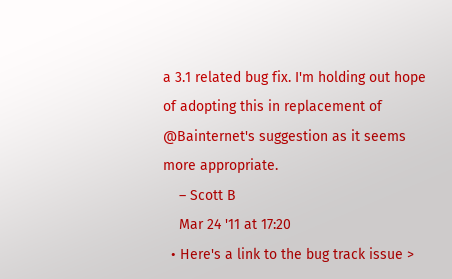a 3.1 related bug fix. I'm holding out hope of adopting this in replacement of @Bainternet's suggestion as it seems more appropriate.
    – Scott B
    Mar 24 '11 at 17:20
  • Here's a link to the bug track issue >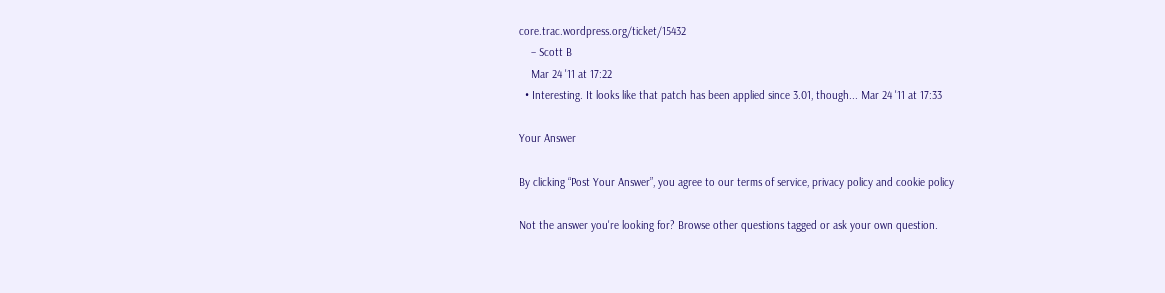core.trac.wordpress.org/ticket/15432
    – Scott B
    Mar 24 '11 at 17:22
  • Interesting. It looks like that patch has been applied since 3.01, though... Mar 24 '11 at 17:33

Your Answer

By clicking “Post Your Answer”, you agree to our terms of service, privacy policy and cookie policy

Not the answer you're looking for? Browse other questions tagged or ask your own question.